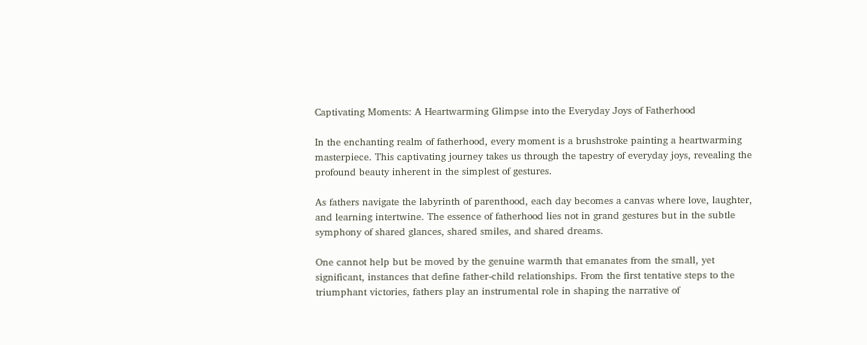Captivating Moments: A Heartwarming Glimpse into the Everyday Joys of Fatherhood

In the enchanting realm of fatherhood, every moment is a brushstroke painting a heartwarming masterpiece. This captivating journey takes us through the tapestry of everyday joys, revealing the profound beauty inherent in the simplest of gestures.

As fathers navigate the labyrinth of parenthood, each day becomes a canvas where love, laughter, and learning intertwine. The essence of fatherhood lies not in grand gestures but in the subtle symphony of shared glances, shared smiles, and shared dreams.

One cannot help but be moved by the genuine warmth that emanates from the small, yet significant, instances that define father-child relationships. From the first tentative steps to the triumphant victories, fathers play an instrumental role in shaping the narrative of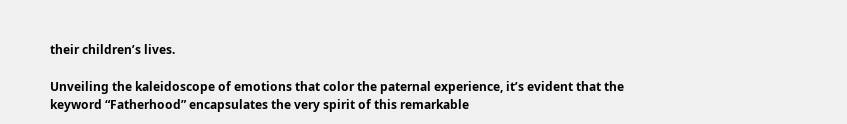their children’s lives.

Unveiling the kaleidoscope of emotions that color the paternal experience, it’s evident that the keyword “Fatherhood” encapsulates the very spirit of this remarkable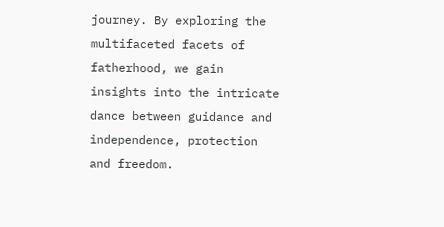journey. By exploring the multifaceted facets of fatherhood, we gain insights into the intricate dance between guidance and independence, protection and freedom.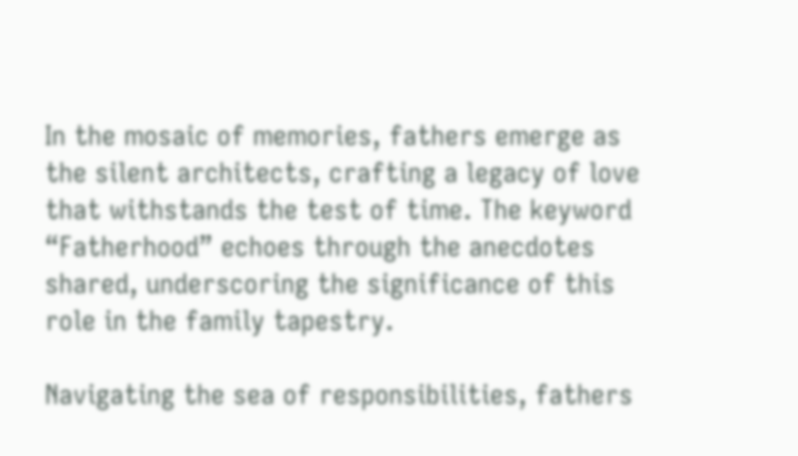In the mosaic of memories, fathers emerge as the silent architects, crafting a legacy of love that withstands the test of time. The keyword “Fatherhood” echoes through the anecdotes shared, underscoring the significance of this role in the family tapestry.

Navigating the sea of responsibilities, fathers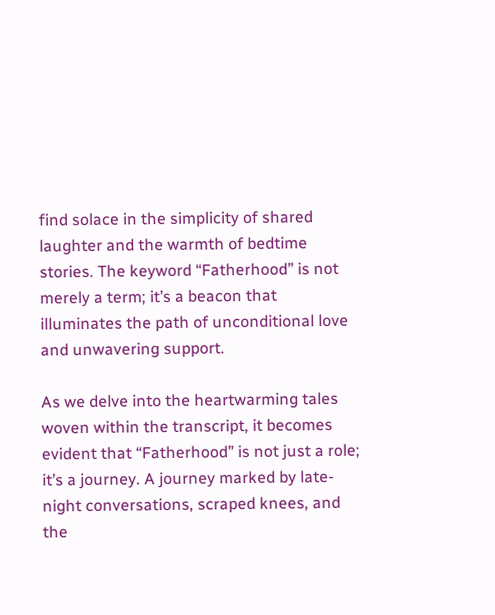find solace in the simplicity of shared laughter and the warmth of bedtime stories. The keyword “Fatherhood” is not merely a term; it’s a beacon that illuminates the path of unconditional love and unwavering support.

As we delve into the heartwarming tales woven within the transcript, it becomes evident that “Fatherhood” is not just a role; it’s a journey. A journey marked by late-night conversations, scraped knees, and the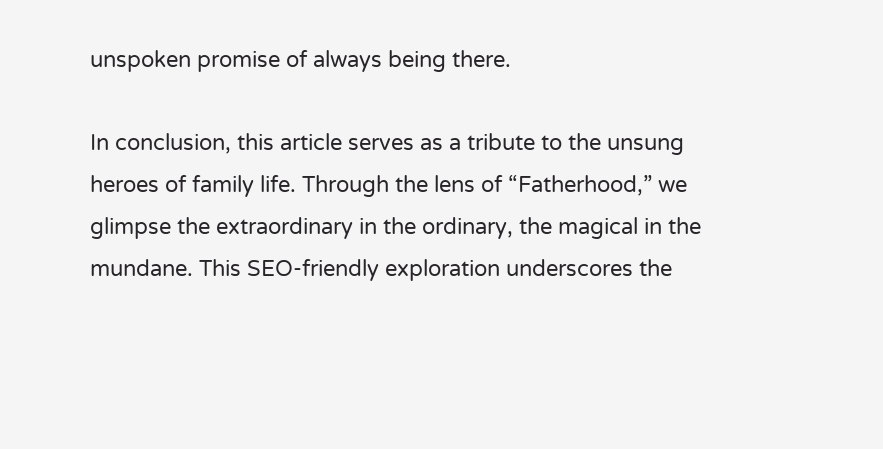unspoken promise of always being there.

In conclusion, this article serves as a tribute to the unsung heroes of family life. Through the lens of “Fatherhood,” we glimpse the extraordinary in the ordinary, the magical in the mundane. This SEO-friendly exploration underscores the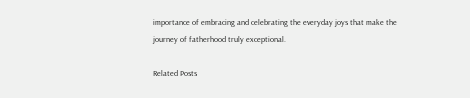importance of embracing and celebrating the everyday joys that make the journey of fatherhood truly exceptional.

Related Posts